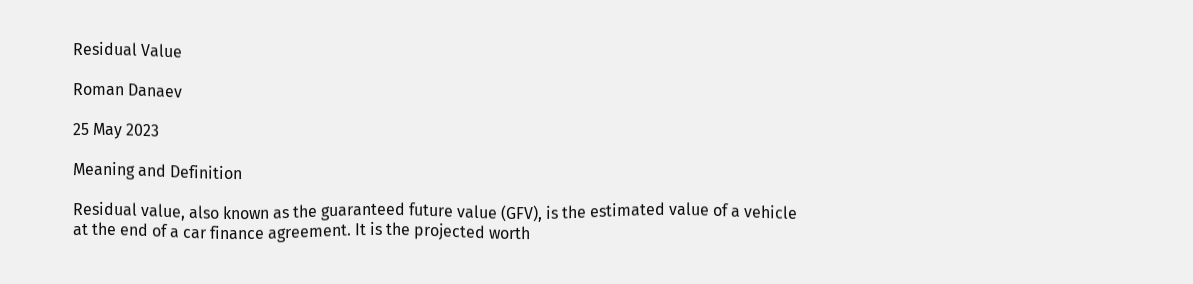Residual Value

Roman Danaev

25 May 2023

Meaning and Definition

Residual value, also known as the guaranteed future value (GFV), is the estimated value of a vehicle at the end of a car finance agreement. It is the projected worth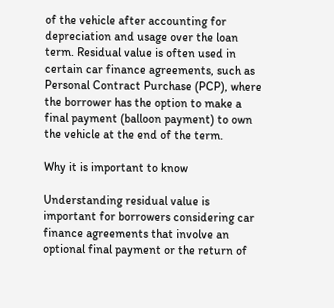of the vehicle after accounting for depreciation and usage over the loan term. Residual value is often used in certain car finance agreements, such as Personal Contract Purchase (PCP), where the borrower has the option to make a final payment (balloon payment) to own the vehicle at the end of the term.

Why it is important to know

Understanding residual value is important for borrowers considering car finance agreements that involve an optional final payment or the return of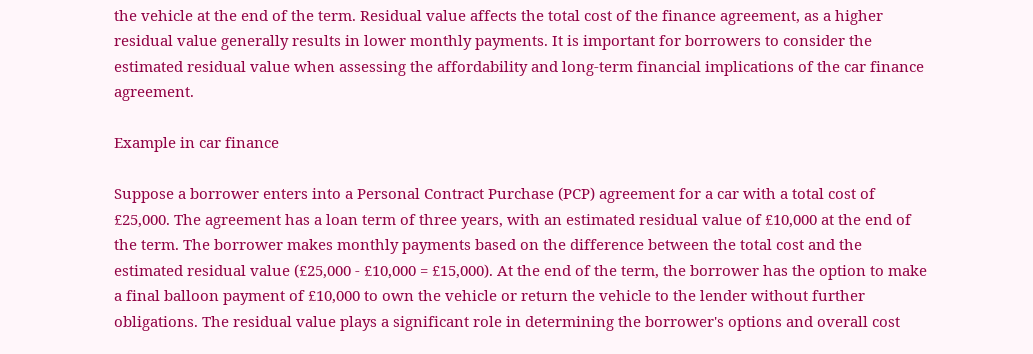the vehicle at the end of the term. Residual value affects the total cost of the finance agreement, as a higher residual value generally results in lower monthly payments. It is important for borrowers to consider the estimated residual value when assessing the affordability and long-term financial implications of the car finance agreement.

Example in car finance

Suppose a borrower enters into a Personal Contract Purchase (PCP) agreement for a car with a total cost of £25,000. The agreement has a loan term of three years, with an estimated residual value of £10,000 at the end of the term. The borrower makes monthly payments based on the difference between the total cost and the estimated residual value (£25,000 - £10,000 = £15,000). At the end of the term, the borrower has the option to make a final balloon payment of £10,000 to own the vehicle or return the vehicle to the lender without further obligations. The residual value plays a significant role in determining the borrower's options and overall cost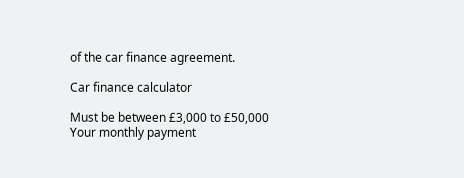of the car finance agreement.

Car finance calculator

Must be between £3,000 to £50,000
Your monthly payment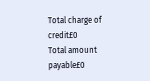Total charge of credit£0
Total amount payable£0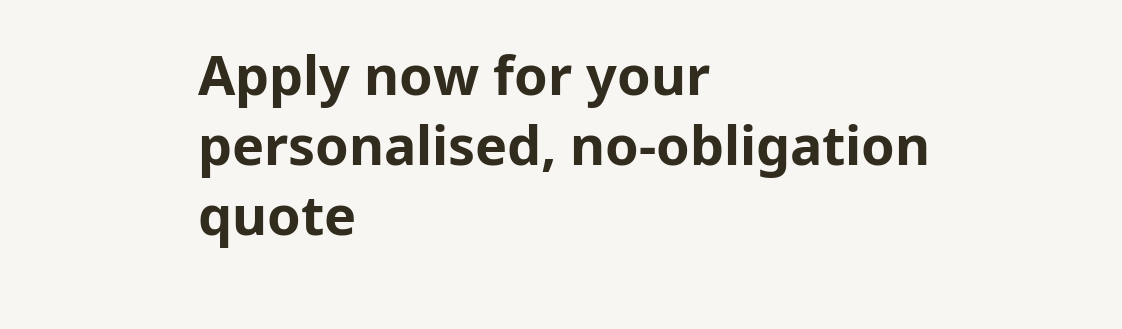Apply now for your personalised, no-obligation quote